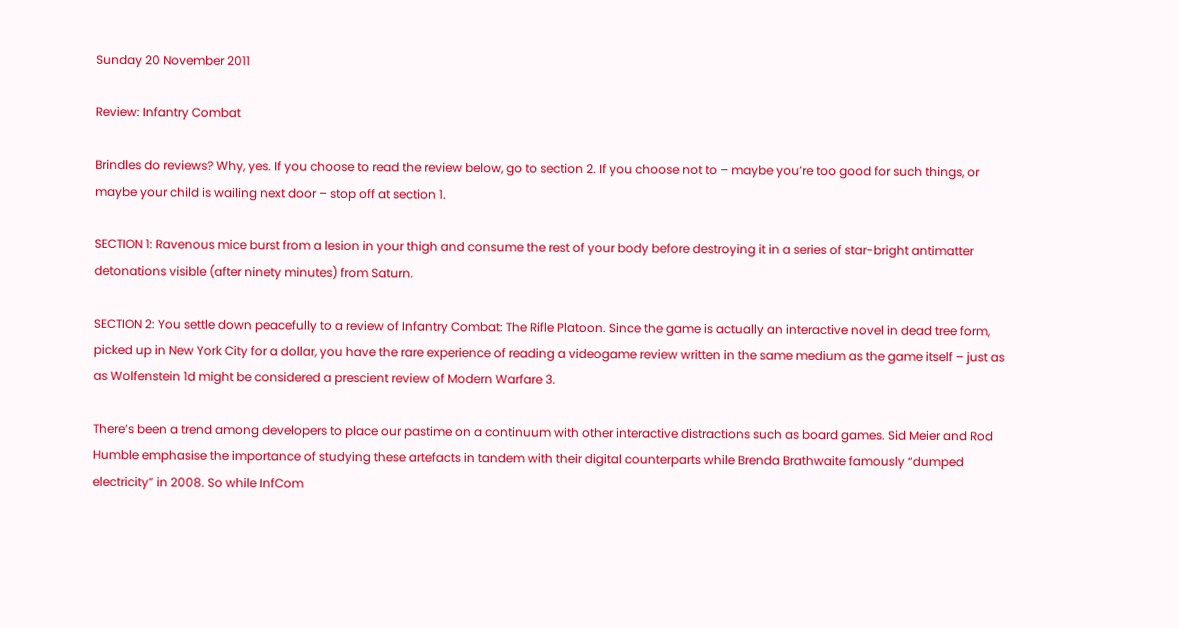Sunday 20 November 2011

Review: Infantry Combat

Brindles do reviews? Why, yes. If you choose to read the review below, go to section 2. If you choose not to – maybe you’re too good for such things, or maybe your child is wailing next door – stop off at section 1.

SECTION 1: Ravenous mice burst from a lesion in your thigh and consume the rest of your body before destroying it in a series of star-bright antimatter detonations visible (after ninety minutes) from Saturn.

SECTION 2: You settle down peacefully to a review of Infantry Combat: The Rifle Platoon. Since the game is actually an interactive novel in dead tree form, picked up in New York City for a dollar, you have the rare experience of reading a videogame review written in the same medium as the game itself – just as as Wolfenstein 1d might be considered a prescient review of Modern Warfare 3.

There’s been a trend among developers to place our pastime on a continuum with other interactive distractions such as board games. Sid Meier and Rod Humble emphasise the importance of studying these artefacts in tandem with their digital counterparts while Brenda Brathwaite famously “dumped electricity” in 2008. So while InfCom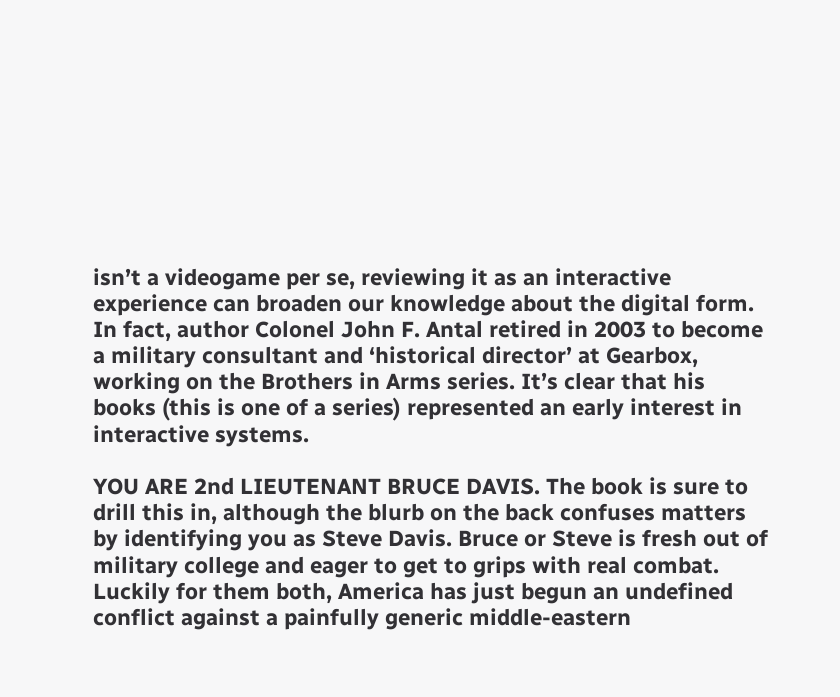isn’t a videogame per se, reviewing it as an interactive experience can broaden our knowledge about the digital form. In fact, author Colonel John F. Antal retired in 2003 to become a military consultant and ‘historical director’ at Gearbox, working on the Brothers in Arms series. It’s clear that his books (this is one of a series) represented an early interest in interactive systems.

YOU ARE 2nd LIEUTENANT BRUCE DAVIS. The book is sure to drill this in, although the blurb on the back confuses matters by identifying you as Steve Davis. Bruce or Steve is fresh out of military college and eager to get to grips with real combat. Luckily for them both, America has just begun an undefined conflict against a painfully generic middle-eastern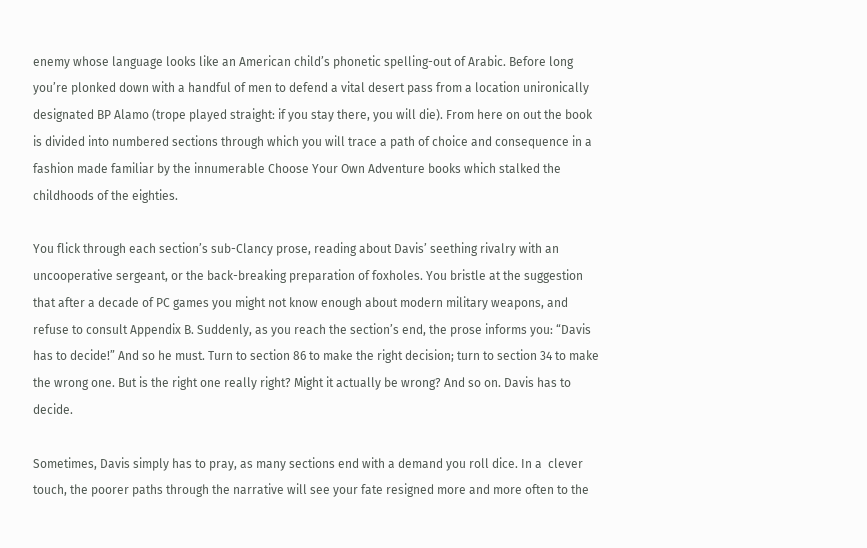enemy whose language looks like an American child’s phonetic spelling-out of Arabic. Before long you’re plonked down with a handful of men to defend a vital desert pass from a location unironically designated BP Alamo (trope played straight: if you stay there, you will die). From here on out the book is divided into numbered sections through which you will trace a path of choice and consequence in a fashion made familiar by the innumerable Choose Your Own Adventure books which stalked the childhoods of the eighties.

You flick through each section’s sub-Clancy prose, reading about Davis’ seething rivalry with an uncooperative sergeant, or the back-breaking preparation of foxholes. You bristle at the suggestion that after a decade of PC games you might not know enough about modern military weapons, and refuse to consult Appendix B. Suddenly, as you reach the section’s end, the prose informs you: “Davis has to decide!” And so he must. Turn to section 86 to make the right decision; turn to section 34 to make the wrong one. But is the right one really right? Might it actually be wrong? And so on. Davis has to decide.

Sometimes, Davis simply has to pray, as many sections end with a demand you roll dice. In a  clever touch, the poorer paths through the narrative will see your fate resigned more and more often to the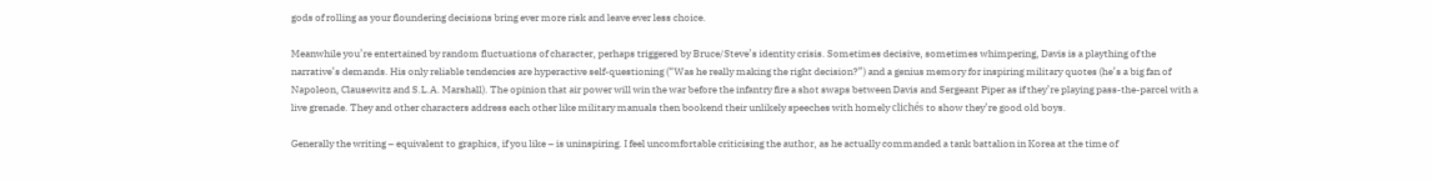gods of rolling as your floundering decisions bring ever more risk and leave ever less choice.

Meanwhile you’re entertained by random fluctuations of character, perhaps triggered by Bruce/Steve’s identity crisis. Sometimes decisive, sometimes whimpering, Davis is a plaything of the narrative’s demands. His only reliable tendencies are hyperactive self-questioning (“Was he really making the right decision?”) and a genius memory for inspiring military quotes (he’s a big fan of Napoleon, Clausewitz and S.L.A. Marshall). The opinion that air power will win the war before the infantry fire a shot swaps between Davis and Sergeant Piper as if they’re playing pass-the-parcel with a live grenade. They and other characters address each other like military manuals then bookend their unlikely speeches with homely clichés to show they’re good old boys.

Generally the writing – equivalent to graphics, if you like – is uninspiring. I feel uncomfortable criticising the author, as he actually commanded a tank battalion in Korea at the time of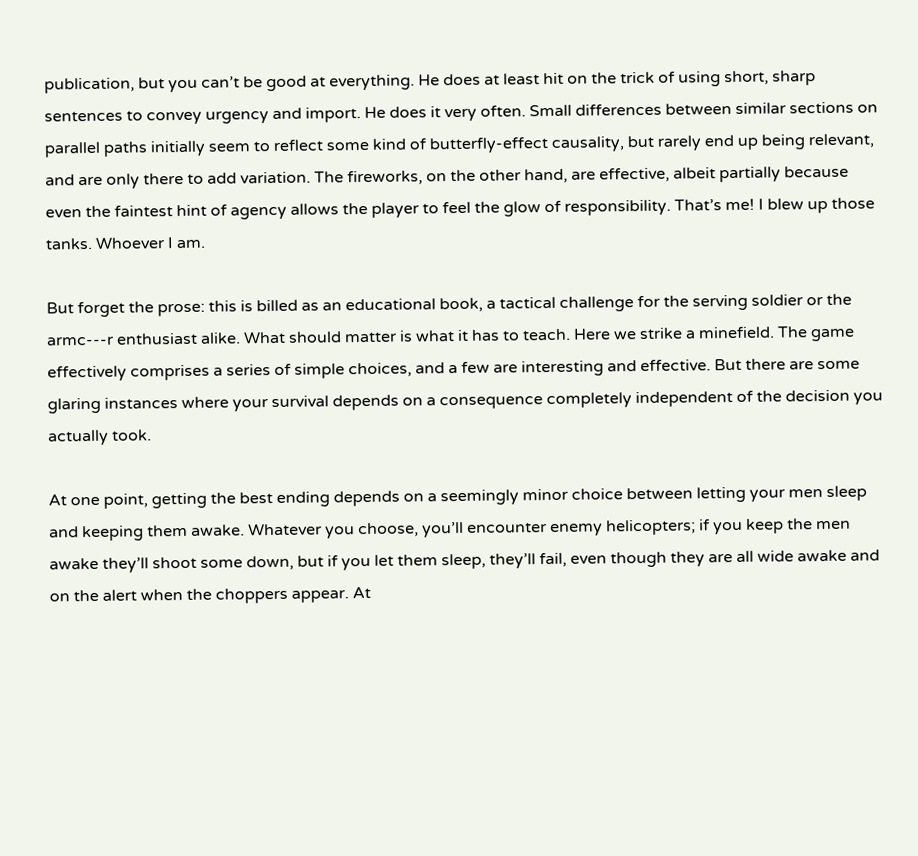publication, but you can’t be good at everything. He does at least hit on the trick of using short, sharp sentences to convey urgency and import. He does it very often. Small differences between similar sections on parallel paths initially seem to reflect some kind of butterfly-effect causality, but rarely end up being relevant, and are only there to add variation. The fireworks, on the other hand, are effective, albeit partially because even the faintest hint of agency allows the player to feel the glow of responsibility. That’s me! I blew up those tanks. Whoever I am.

But forget the prose: this is billed as an educational book, a tactical challenge for the serving soldier or the armc---r enthusiast alike. What should matter is what it has to teach. Here we strike a minefield. The game effectively comprises a series of simple choices, and a few are interesting and effective. But there are some glaring instances where your survival depends on a consequence completely independent of the decision you actually took.

At one point, getting the best ending depends on a seemingly minor choice between letting your men sleep and keeping them awake. Whatever you choose, you’ll encounter enemy helicopters; if you keep the men awake they’ll shoot some down, but if you let them sleep, they’ll fail, even though they are all wide awake and on the alert when the choppers appear. At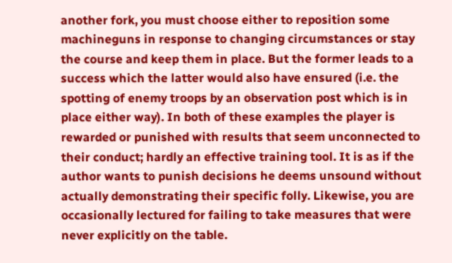another fork, you must choose either to reposition some machineguns in response to changing circumstances or stay the course and keep them in place. But the former leads to a success which the latter would also have ensured (i.e. the spotting of enemy troops by an observation post which is in place either way). In both of these examples the player is rewarded or punished with results that seem unconnected to their conduct; hardly an effective training tool. It is as if the author wants to punish decisions he deems unsound without actually demonstrating their specific folly. Likewise, you are occasionally lectured for failing to take measures that were never explicitly on the table.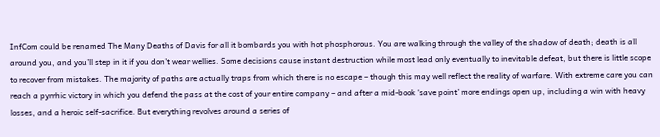InfCom could be renamed The Many Deaths of Davis for all it bombards you with hot phosphorous. You are walking through the valley of the shadow of death; death is all around you, and you’ll step in it if you don’t wear wellies. Some decisions cause instant destruction while most lead only eventually to inevitable defeat, but there is little scope to recover from mistakes. The majority of paths are actually traps from which there is no escape – though this may well reflect the reality of warfare. With extreme care you can reach a pyrrhic victory in which you defend the pass at the cost of your entire company – and after a mid-book ‘save point’ more endings open up, including a win with heavy losses, and a heroic self-sacrifice. But everything revolves around a series of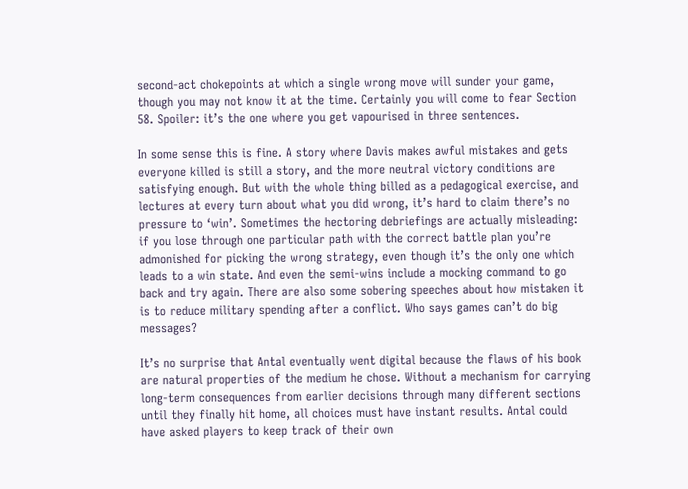second-act chokepoints at which a single wrong move will sunder your game, though you may not know it at the time. Certainly you will come to fear Section 58. Spoiler: it’s the one where you get vapourised in three sentences.

In some sense this is fine. A story where Davis makes awful mistakes and gets everyone killed is still a story, and the more neutral victory conditions are satisfying enough. But with the whole thing billed as a pedagogical exercise, and lectures at every turn about what you did wrong, it’s hard to claim there’s no pressure to ‘win’. Sometimes the hectoring debriefings are actually misleading: if you lose through one particular path with the correct battle plan you’re admonished for picking the wrong strategy, even though it’s the only one which leads to a win state. And even the semi-wins include a mocking command to go back and try again. There are also some sobering speeches about how mistaken it is to reduce military spending after a conflict. Who says games can’t do big messages?

It’s no surprise that Antal eventually went digital because the flaws of his book are natural properties of the medium he chose. Without a mechanism for carrying long-term consequences from earlier decisions through many different sections until they finally hit home, all choices must have instant results. Antal could have asked players to keep track of their own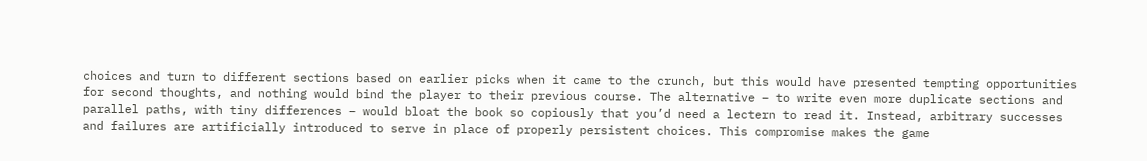choices and turn to different sections based on earlier picks when it came to the crunch, but this would have presented tempting opportunities for second thoughts, and nothing would bind the player to their previous course. The alternative – to write even more duplicate sections and parallel paths, with tiny differences – would bloat the book so copiously that you’d need a lectern to read it. Instead, arbitrary successes and failures are artificially introduced to serve in place of properly persistent choices. This compromise makes the game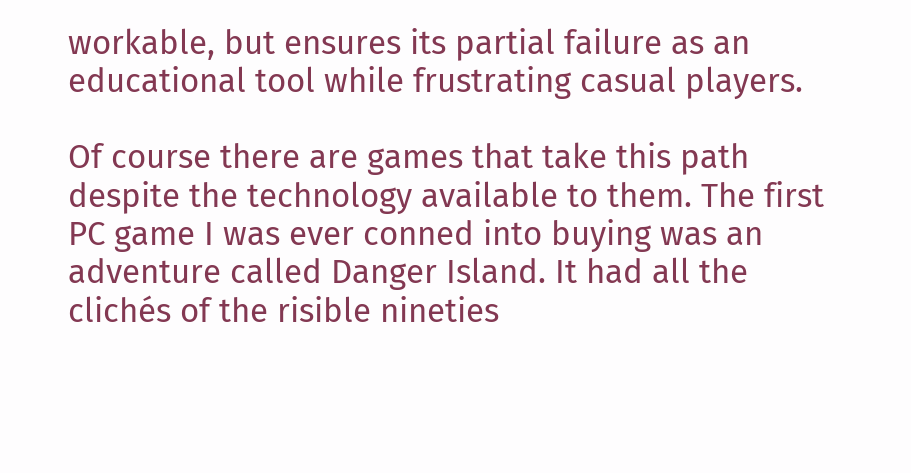workable, but ensures its partial failure as an educational tool while frustrating casual players.

Of course there are games that take this path despite the technology available to them. The first PC game I was ever conned into buying was an adventure called Danger Island. It had all the clichés of the risible nineties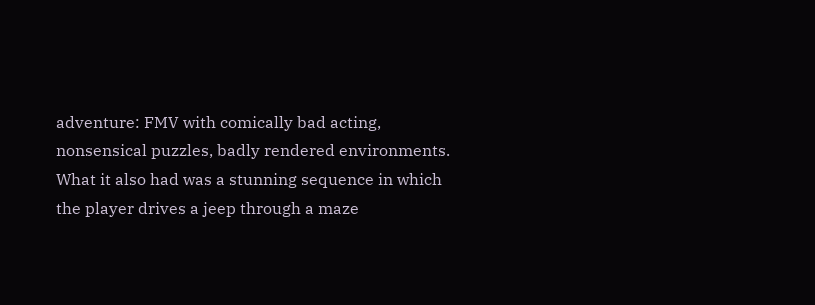adventure: FMV with comically bad acting, nonsensical puzzles, badly rendered environments. What it also had was a stunning sequence in which the player drives a jeep through a maze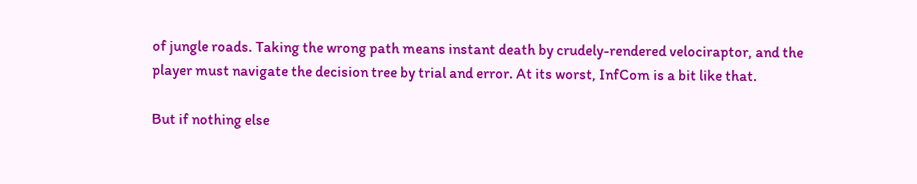of jungle roads. Taking the wrong path means instant death by crudely-rendered velociraptor, and the player must navigate the decision tree by trial and error. At its worst, InfCom is a bit like that.

But if nothing else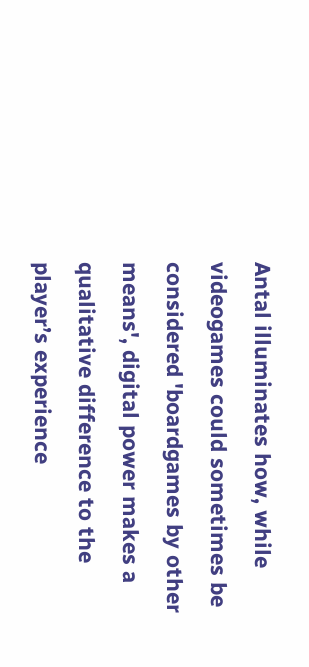Antal illuminates how, while videogames could sometimes be considered 'boardgames by other means', digital power makes a qualitative difference to the player’s experience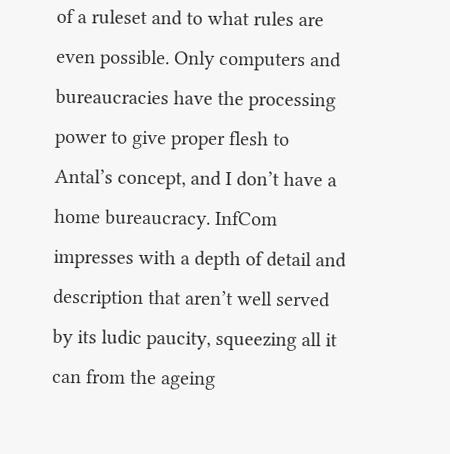of a ruleset and to what rules are even possible. Only computers and bureaucracies have the processing power to give proper flesh to Antal’s concept, and I don’t have a home bureaucracy. InfCom impresses with a depth of detail and description that aren’t well served by its ludic paucity, squeezing all it can from the ageing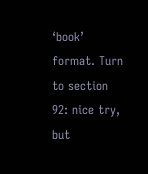‘book’ format. Turn to section 92: nice try, but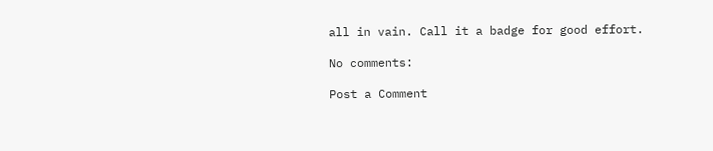all in vain. Call it a badge for good effort.

No comments:

Post a Comment